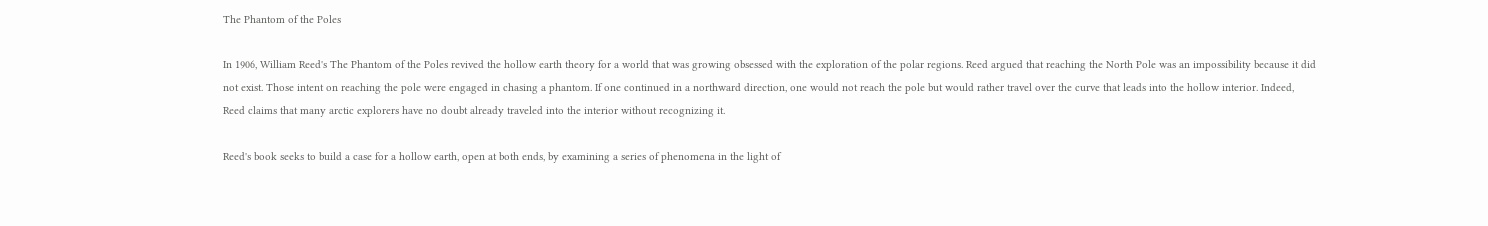The Phantom of the Poles

In 1906, William Reed's The Phantom of the Poles revived the hollow earth theory for a world that was growing obsessed with the exploration of the polar regions. Reed argued that reaching the North Pole was an impossibility because it did not exist. Those intent on reaching the pole were engaged in chasing a phantom. If one continued in a northward direction, one would not reach the pole but would rather travel over the curve that leads into the hollow interior. Indeed, Reed claims that many arctic explorers have no doubt already traveled into the interior without recognizing it.

Reed's book seeks to build a case for a hollow earth, open at both ends, by examining a series of phenomena in the light of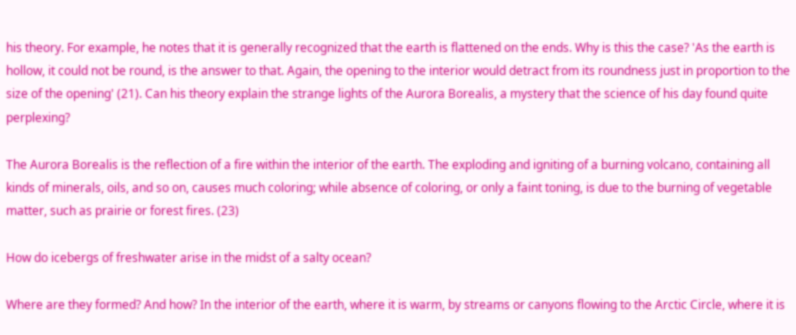his theory. For example, he notes that it is generally recognized that the earth is flattened on the ends. Why is this the case? 'As the earth is hollow, it could not be round, is the answer to that. Again, the opening to the interior would detract from its roundness just in proportion to the size of the opening' (21). Can his theory explain the strange lights of the Aurora Borealis, a mystery that the science of his day found quite perplexing?

The Aurora Borealis is the reflection of a fire within the interior of the earth. The exploding and igniting of a burning volcano, containing all kinds of minerals, oils, and so on, causes much coloring; while absence of coloring, or only a faint toning, is due to the burning of vegetable matter, such as prairie or forest fires. (23)

How do icebergs of freshwater arise in the midst of a salty ocean?

Where are they formed? And how? In the interior of the earth, where it is warm, by streams or canyons flowing to the Arctic Circle, where it is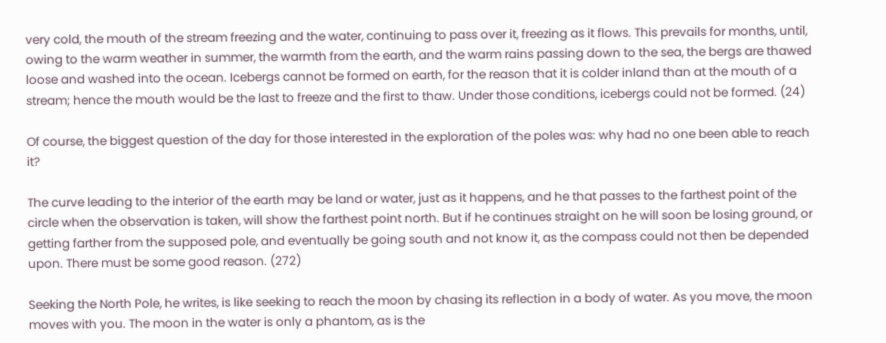very cold, the mouth of the stream freezing and the water, continuing to pass over it, freezing as it flows. This prevails for months, until, owing to the warm weather in summer, the warmth from the earth, and the warm rains passing down to the sea, the bergs are thawed loose and washed into the ocean. Icebergs cannot be formed on earth, for the reason that it is colder inland than at the mouth of a stream; hence the mouth would be the last to freeze and the first to thaw. Under those conditions, icebergs could not be formed. (24)

Of course, the biggest question of the day for those interested in the exploration of the poles was: why had no one been able to reach it?

The curve leading to the interior of the earth may be land or water, just as it happens, and he that passes to the farthest point of the circle when the observation is taken, will show the farthest point north. But if he continues straight on he will soon be losing ground, or getting farther from the supposed pole, and eventually be going south and not know it, as the compass could not then be depended upon. There must be some good reason. (272)

Seeking the North Pole, he writes, is like seeking to reach the moon by chasing its reflection in a body of water. As you move, the moon moves with you. The moon in the water is only a phantom, as is the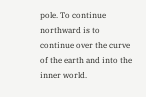pole. To continue northward is to continue over the curve of the earth and into the inner world.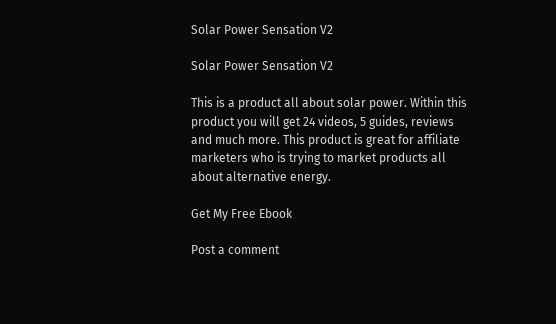Solar Power Sensation V2

Solar Power Sensation V2

This is a product all about solar power. Within this product you will get 24 videos, 5 guides, reviews and much more. This product is great for affiliate marketers who is trying to market products all about alternative energy.

Get My Free Ebook

Post a comment